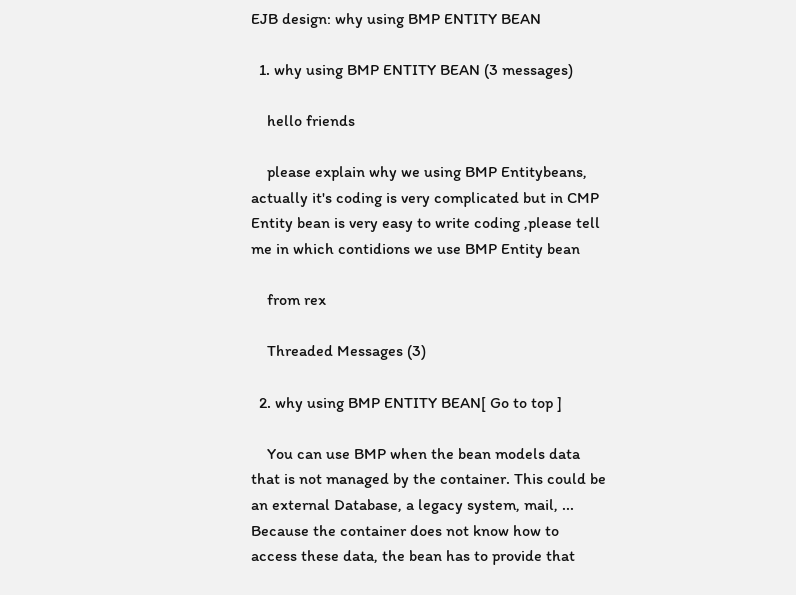EJB design: why using BMP ENTITY BEAN

  1. why using BMP ENTITY BEAN (3 messages)

    hello friends

    please explain why we using BMP Entitybeans, actually it's coding is very complicated but in CMP Entity bean is very easy to write coding ,please tell me in which contidions we use BMP Entity bean

    from rex

    Threaded Messages (3)

  2. why using BMP ENTITY BEAN[ Go to top ]

    You can use BMP when the bean models data that is not managed by the container. This could be an external Database, a legacy system, mail, ... Because the container does not know how to access these data, the bean has to provide that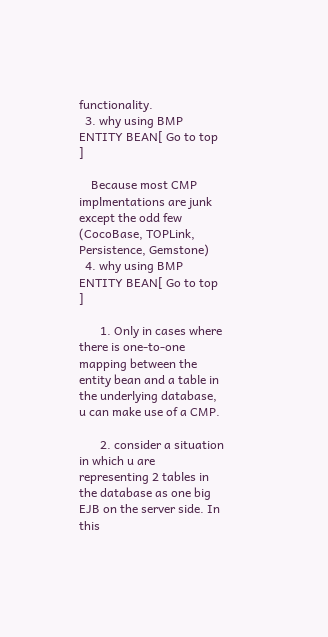functionality.
  3. why using BMP ENTITY BEAN[ Go to top ]

    Because most CMP implmentations are junk except the odd few (CocoBase, TOPLink, Persistence, Gemstone)
  4. why using BMP ENTITY BEAN[ Go to top ]

       1. Only in cases where there is one-to-one mapping between the entity bean and a table in the underlying database, u can make use of a CMP.

       2. consider a situation in which u are representing 2 tables in the database as one big EJB on the server side. In this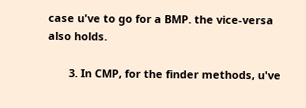case u've to go for a BMP. the vice-versa also holds.

       3. In CMP, for the finder methods, u've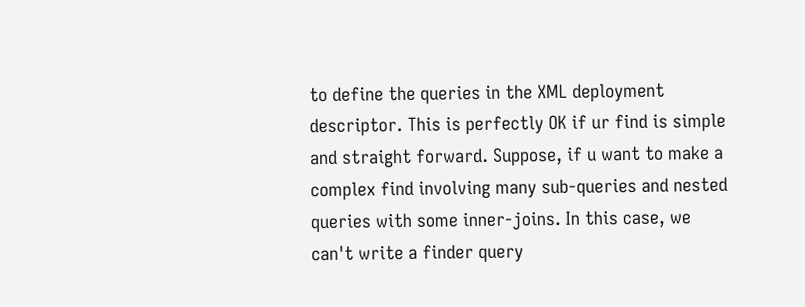to define the queries in the XML deployment descriptor. This is perfectly OK if ur find is simple and straight forward. Suppose, if u want to make a complex find involving many sub-queries and nested queries with some inner-joins. In this case, we can't write a finder query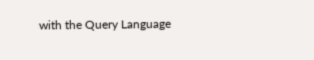with the Query Language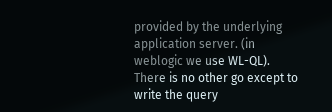provided by the underlying application server. (in weblogic we use WL-QL). There is no other go except to write the query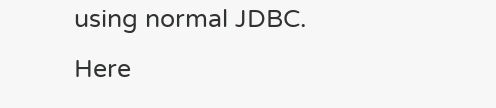using normal JDBC. Here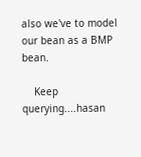also we've to model our bean as a BMP bean.

    Keep querying....hasan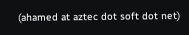(ahamed at aztec dot soft dot net)